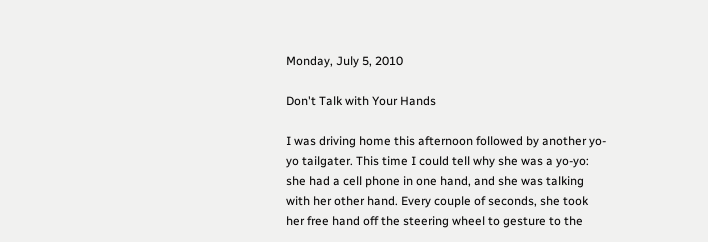Monday, July 5, 2010

Don't Talk with Your Hands

I was driving home this afternoon followed by another yo-yo tailgater. This time I could tell why she was a yo-yo: she had a cell phone in one hand, and she was talking with her other hand. Every couple of seconds, she took her free hand off the steering wheel to gesture to the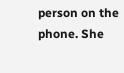person on the phone. She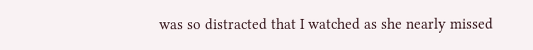was so distracted that I watched as she nearly missed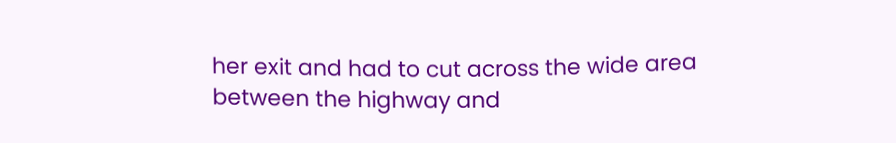her exit and had to cut across the wide area between the highway and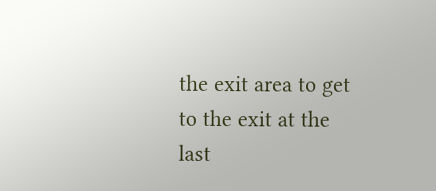the exit area to get to the exit at the last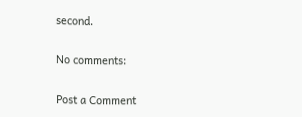second.

No comments:

Post a Comment